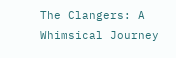The Clangers: A Whimsical Journey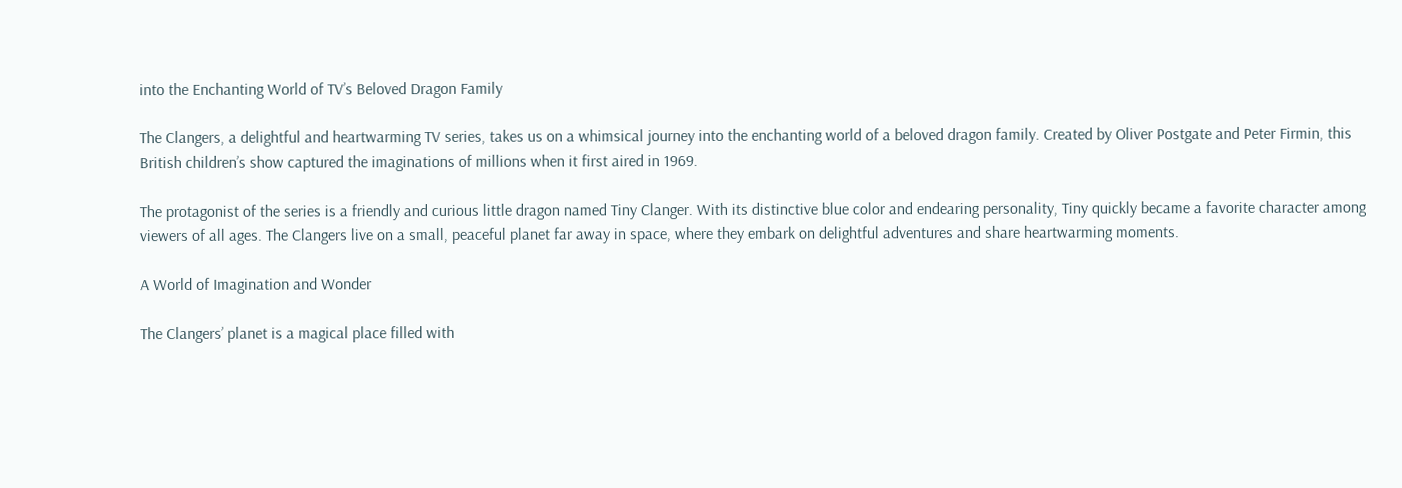into the Enchanting World of TV’s Beloved Dragon Family

The Clangers, a delightful and heartwarming TV series, takes us on a whimsical journey into the enchanting world of a beloved dragon family. Created by Oliver Postgate and Peter Firmin, this British children’s show captured the imaginations of millions when it first aired in 1969.

The protagonist of the series is a friendly and curious little dragon named Tiny Clanger. With its distinctive blue color and endearing personality, Tiny quickly became a favorite character among viewers of all ages. The Clangers live on a small, peaceful planet far away in space, where they embark on delightful adventures and share heartwarming moments.

A World of Imagination and Wonder

The Clangers’ planet is a magical place filled with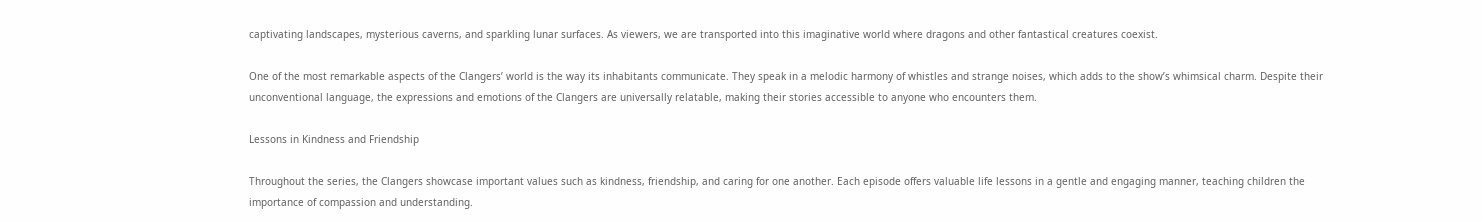captivating landscapes, mysterious caverns, and sparkling lunar surfaces. As viewers, we are transported into this imaginative world where dragons and other fantastical creatures coexist.

One of the most remarkable aspects of the Clangers’ world is the way its inhabitants communicate. They speak in a melodic harmony of whistles and strange noises, which adds to the show’s whimsical charm. Despite their unconventional language, the expressions and emotions of the Clangers are universally relatable, making their stories accessible to anyone who encounters them.

Lessons in Kindness and Friendship

Throughout the series, the Clangers showcase important values such as kindness, friendship, and caring for one another. Each episode offers valuable life lessons in a gentle and engaging manner, teaching children the importance of compassion and understanding.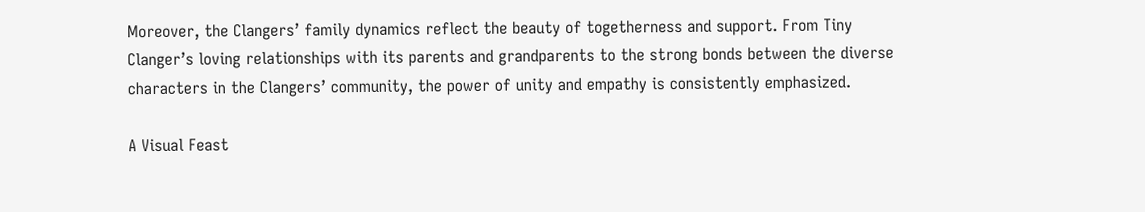Moreover, the Clangers’ family dynamics reflect the beauty of togetherness and support. From Tiny Clanger’s loving relationships with its parents and grandparents to the strong bonds between the diverse characters in the Clangers’ community, the power of unity and empathy is consistently emphasized.

A Visual Feast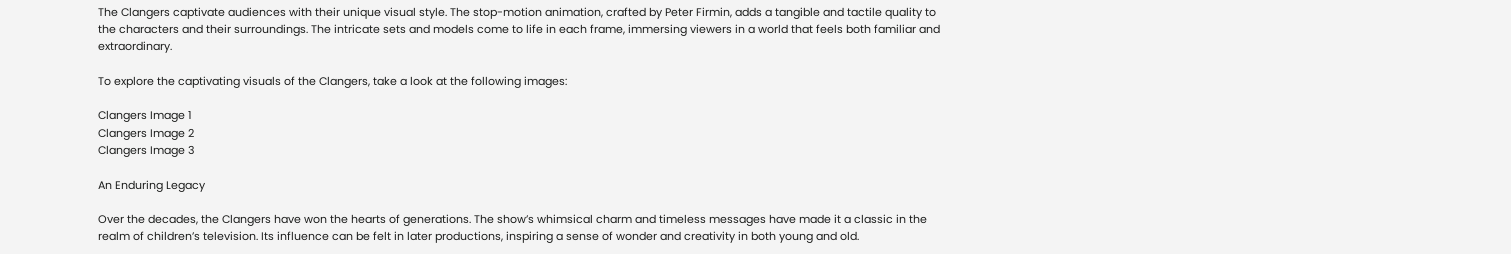The Clangers captivate audiences with their unique visual style. The stop-motion animation, crafted by Peter Firmin, adds a tangible and tactile quality to the characters and their surroundings. The intricate sets and models come to life in each frame, immersing viewers in a world that feels both familiar and extraordinary.

To explore the captivating visuals of the Clangers, take a look at the following images:

Clangers Image 1
Clangers Image 2
Clangers Image 3

An Enduring Legacy

Over the decades, the Clangers have won the hearts of generations. The show’s whimsical charm and timeless messages have made it a classic in the realm of children’s television. Its influence can be felt in later productions, inspiring a sense of wonder and creativity in both young and old.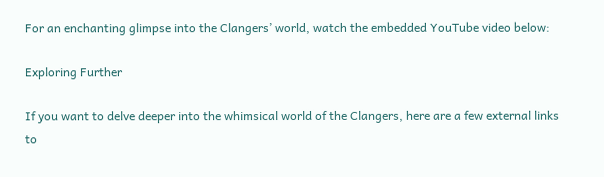For an enchanting glimpse into the Clangers’ world, watch the embedded YouTube video below:

Exploring Further

If you want to delve deeper into the whimsical world of the Clangers, here are a few external links to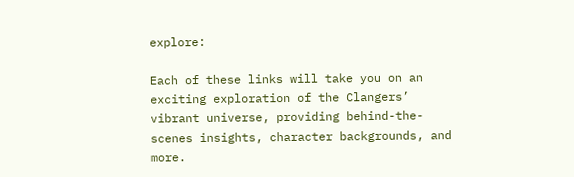explore:

Each of these links will take you on an exciting exploration of the Clangers’ vibrant universe, providing behind-the-scenes insights, character backgrounds, and more.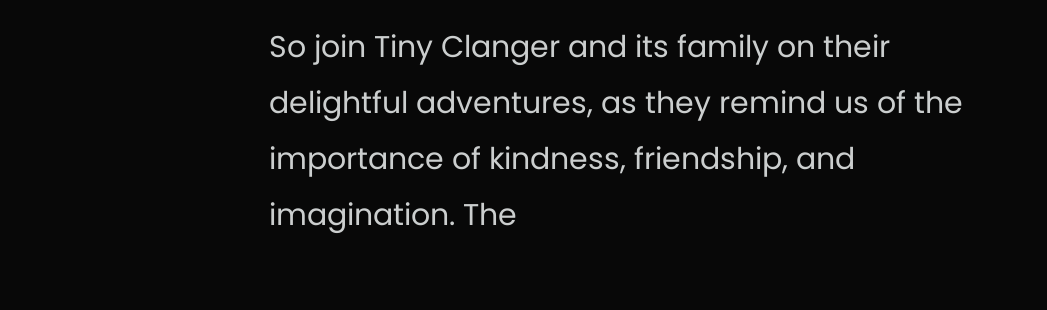So join Tiny Clanger and its family on their delightful adventures, as they remind us of the importance of kindness, friendship, and imagination. The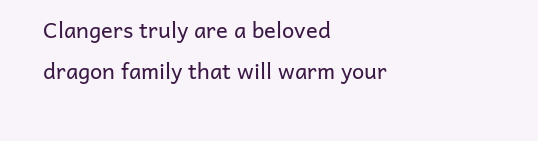Clangers truly are a beloved dragon family that will warm your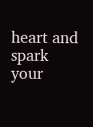heart and spark your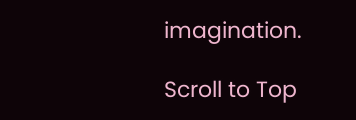imagination.

Scroll to Top